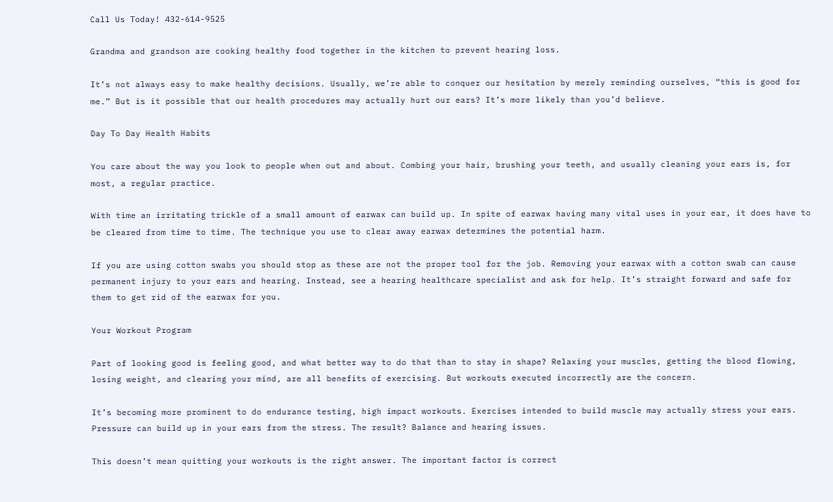Call Us Today! 432-614-9525

Grandma and grandson are cooking healthy food together in the kitchen to prevent hearing loss.

It’s not always easy to make healthy decisions. Usually, we’re able to conquer our hesitation by merely reminding ourselves, “this is good for me.” But is it possible that our health procedures may actually hurt our ears? It’s more likely than you’d believe.

Day To Day Health Habits

You care about the way you look to people when out and about. Combing your hair, brushing your teeth, and usually cleaning your ears is, for most, a regular practice.

With time an irritating trickle of a small amount of earwax can build up. In spite of earwax having many vital uses in your ear, it does have to be cleared from time to time. The technique you use to clear away earwax determines the potential harm.

If you are using cotton swabs you should stop as these are not the proper tool for the job. Removing your earwax with a cotton swab can cause permanent injury to your ears and hearing. Instead, see a hearing healthcare specialist and ask for help. It’s straight forward and safe for them to get rid of the earwax for you.

Your Workout Program

Part of looking good is feeling good, and what better way to do that than to stay in shape? Relaxing your muscles, getting the blood flowing, losing weight, and clearing your mind, are all benefits of exercising. But workouts executed incorrectly are the concern.

It’s becoming more prominent to do endurance testing, high impact workouts. Exercises intended to build muscle may actually stress your ears. Pressure can build up in your ears from the stress. The result? Balance and hearing issues.

This doesn’t mean quitting your workouts is the right answer. The important factor is correct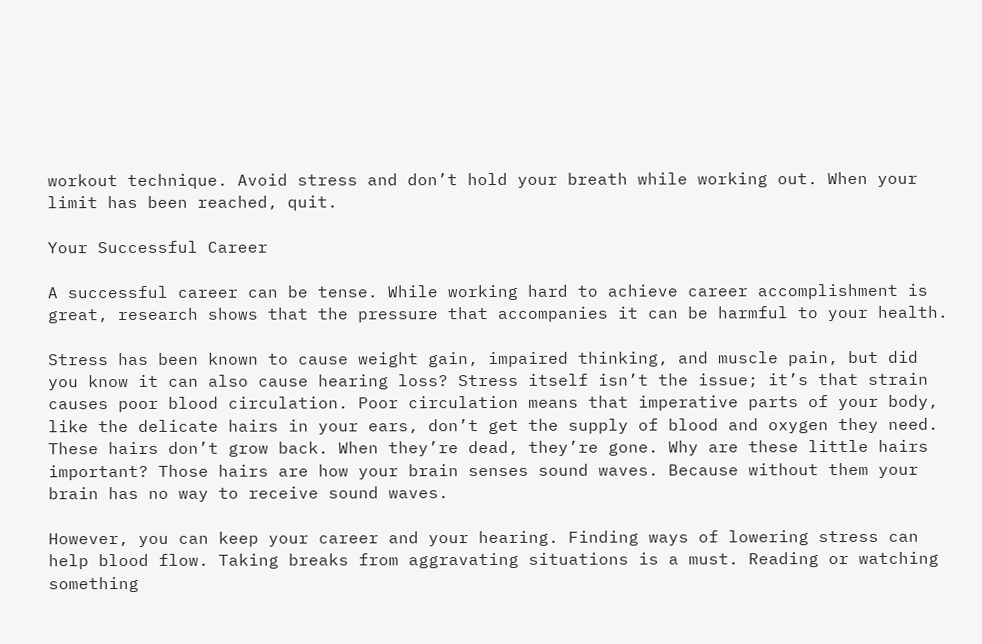workout technique. Avoid stress and don’t hold your breath while working out. When your limit has been reached, quit.

Your Successful Career

A successful career can be tense. While working hard to achieve career accomplishment is great, research shows that the pressure that accompanies it can be harmful to your health.

Stress has been known to cause weight gain, impaired thinking, and muscle pain, but did you know it can also cause hearing loss? Stress itself isn’t the issue; it’s that strain causes poor blood circulation. Poor circulation means that imperative parts of your body, like the delicate hairs in your ears, don’t get the supply of blood and oxygen they need. These hairs don’t grow back. When they’re dead, they’re gone. Why are these little hairs important? Those hairs are how your brain senses sound waves. Because without them your brain has no way to receive sound waves.

However, you can keep your career and your hearing. Finding ways of lowering stress can help blood flow. Taking breaks from aggravating situations is a must. Reading or watching something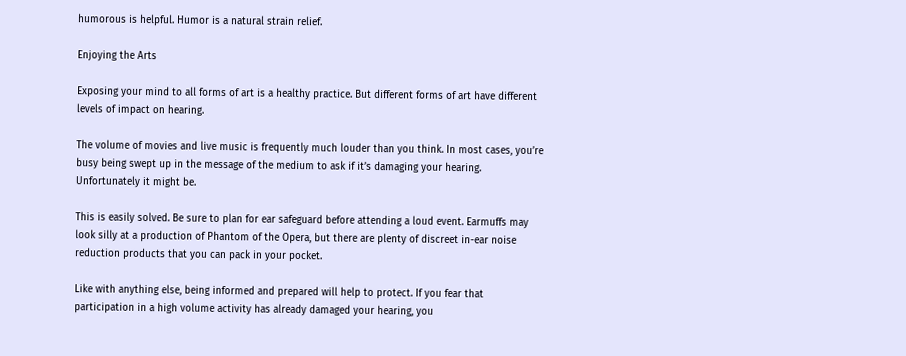humorous is helpful. Humor is a natural strain relief.

Enjoying the Arts

Exposing your mind to all forms of art is a healthy practice. But different forms of art have different levels of impact on hearing.

The volume of movies and live music is frequently much louder than you think. In most cases, you’re busy being swept up in the message of the medium to ask if it’s damaging your hearing. Unfortunately it might be.

This is easily solved. Be sure to plan for ear safeguard before attending a loud event. Earmuffs may look silly at a production of Phantom of the Opera, but there are plenty of discreet in-ear noise reduction products that you can pack in your pocket.

Like with anything else, being informed and prepared will help to protect. If you fear that participation in a high volume activity has already damaged your hearing, you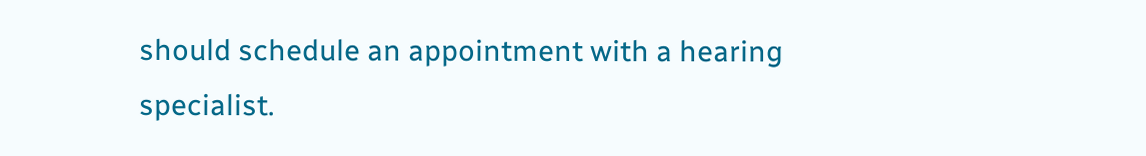should schedule an appointment with a hearing specialist.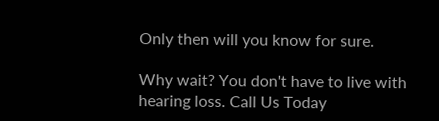Only then will you know for sure.

Why wait? You don't have to live with hearing loss. Call Us Today